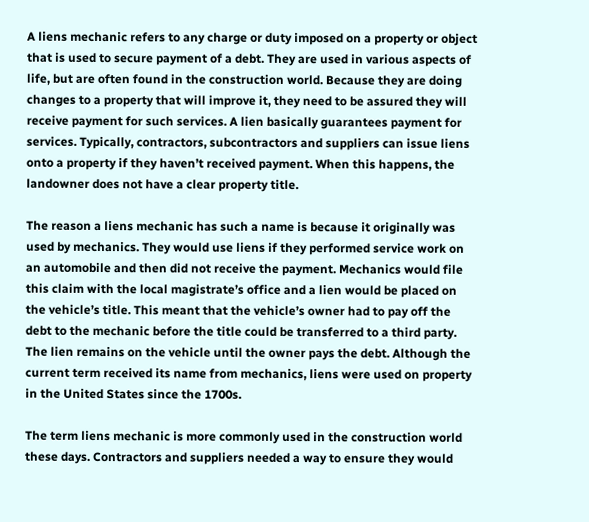A liens mechanic refers to any charge or duty imposed on a property or object that is used to secure payment of a debt. They are used in various aspects of life, but are often found in the construction world. Because they are doing changes to a property that will improve it, they need to be assured they will receive payment for such services. A lien basically guarantees payment for services. Typically, contractors, subcontractors and suppliers can issue liens onto a property if they haven’t received payment. When this happens, the landowner does not have a clear property title.

The reason a liens mechanic has such a name is because it originally was used by mechanics. They would use liens if they performed service work on an automobile and then did not receive the payment. Mechanics would file this claim with the local magistrate’s office and a lien would be placed on the vehicle’s title. This meant that the vehicle’s owner had to pay off the debt to the mechanic before the title could be transferred to a third party. The lien remains on the vehicle until the owner pays the debt. Although the current term received its name from mechanics, liens were used on property in the United States since the 1700s.

The term liens mechanic is more commonly used in the construction world these days. Contractors and suppliers needed a way to ensure they would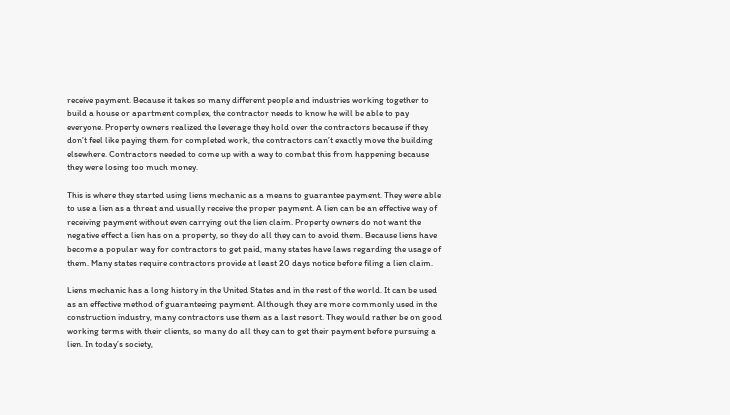receive payment. Because it takes so many different people and industries working together to build a house or apartment complex, the contractor needs to know he will be able to pay everyone. Property owners realized the leverage they hold over the contractors because if they don’t feel like paying them for completed work, the contractors can’t exactly move the building elsewhere. Contractors needed to come up with a way to combat this from happening because they were losing too much money.

This is where they started using liens mechanic as a means to guarantee payment. They were able to use a lien as a threat and usually receive the proper payment. A lien can be an effective way of receiving payment without even carrying out the lien claim. Property owners do not want the negative effect a lien has on a property, so they do all they can to avoid them. Because liens have become a popular way for contractors to get paid, many states have laws regarding the usage of them. Many states require contractors provide at least 20 days notice before filing a lien claim.

Liens mechanic has a long history in the United States and in the rest of the world. It can be used as an effective method of guaranteeing payment. Although they are more commonly used in the construction industry, many contractors use them as a last resort. They would rather be on good working terms with their clients, so many do all they can to get their payment before pursuing a lien. In today’s society,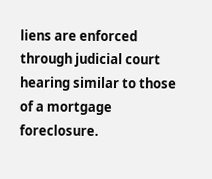liens are enforced through judicial court hearing similar to those of a mortgage foreclosure.